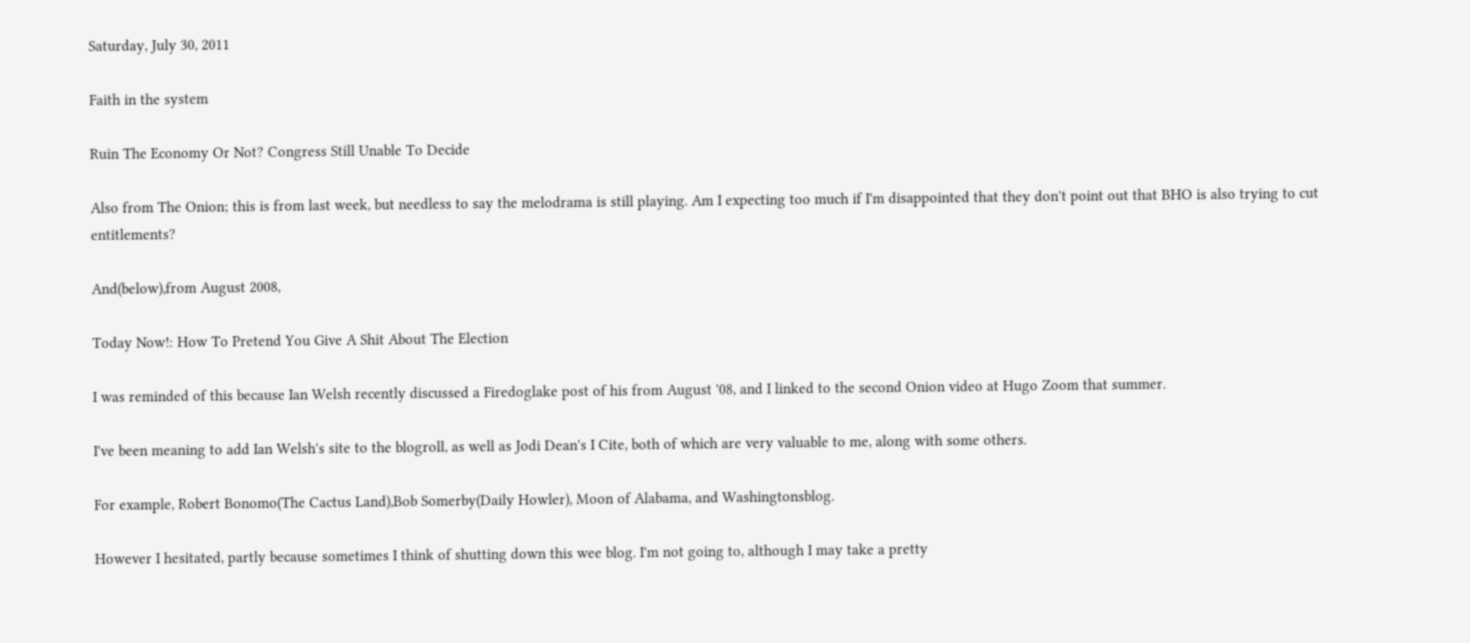Saturday, July 30, 2011

Faith in the system

Ruin The Economy Or Not? Congress Still Unable To Decide

Also from The Onion; this is from last week, but needless to say the melodrama is still playing. Am I expecting too much if I'm disappointed that they don't point out that BHO is also trying to cut entitlements?

And(below),from August 2008,

Today Now!: How To Pretend You Give A Shit About The Election

I was reminded of this because Ian Welsh recently discussed a Firedoglake post of his from August '08, and I linked to the second Onion video at Hugo Zoom that summer.

I've been meaning to add Ian Welsh's site to the blogroll, as well as Jodi Dean's I Cite, both of which are very valuable to me, along with some others.

For example, Robert Bonomo(The Cactus Land),Bob Somerby(Daily Howler), Moon of Alabama, and Washingtonsblog.

However I hesitated, partly because sometimes I think of shutting down this wee blog. I'm not going to, although I may take a pretty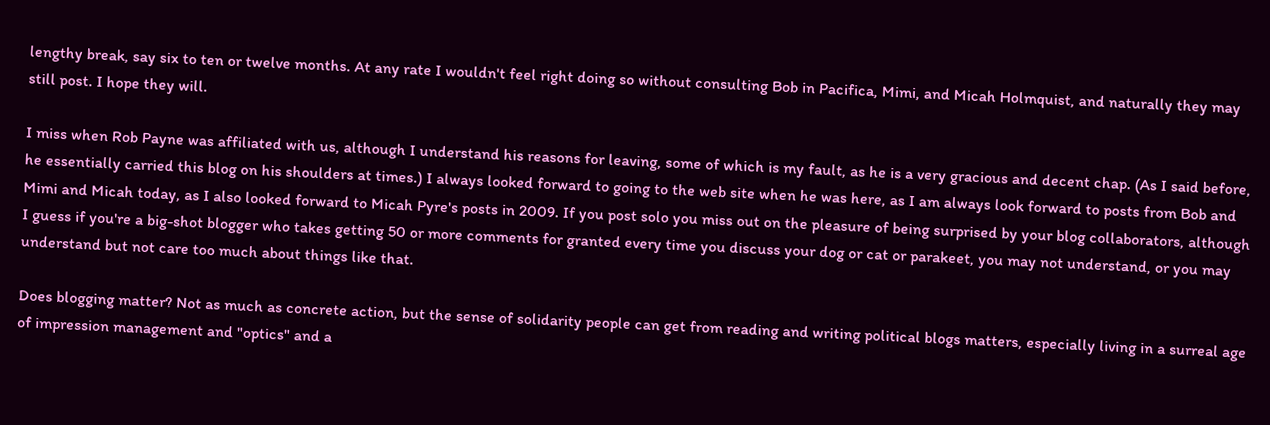lengthy break, say six to ten or twelve months. At any rate I wouldn't feel right doing so without consulting Bob in Pacifica, Mimi, and Micah Holmquist, and naturally they may still post. I hope they will.

I miss when Rob Payne was affiliated with us, although I understand his reasons for leaving, some of which is my fault, as he is a very gracious and decent chap. (As I said before, he essentially carried this blog on his shoulders at times.) I always looked forward to going to the web site when he was here, as I am always look forward to posts from Bob and Mimi and Micah today, as I also looked forward to Micah Pyre's posts in 2009. If you post solo you miss out on the pleasure of being surprised by your blog collaborators, although I guess if you're a big-shot blogger who takes getting 50 or more comments for granted every time you discuss your dog or cat or parakeet, you may not understand, or you may understand but not care too much about things like that.

Does blogging matter? Not as much as concrete action, but the sense of solidarity people can get from reading and writing political blogs matters, especially living in a surreal age of impression management and "optics" and a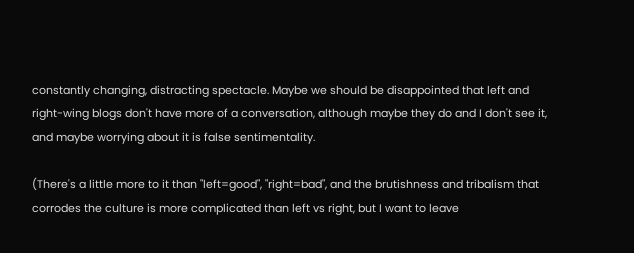constantly changing, distracting spectacle. Maybe we should be disappointed that left and right-wing blogs don't have more of a conversation, although maybe they do and I don't see it, and maybe worrying about it is false sentimentality.

(There's a little more to it than "left=good", "right=bad", and the brutishness and tribalism that corrodes the culture is more complicated than left vs right, but I want to leave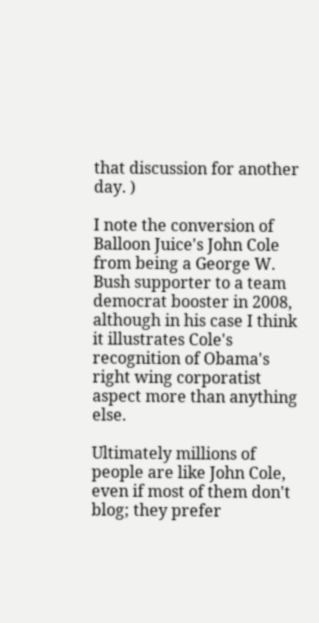that discussion for another day. )

I note the conversion of Balloon Juice's John Cole from being a George W. Bush supporter to a team democrat booster in 2008, although in his case I think it illustrates Cole's recognition of Obama's right wing corporatist aspect more than anything else.

Ultimately millions of people are like John Cole, even if most of them don't blog; they prefer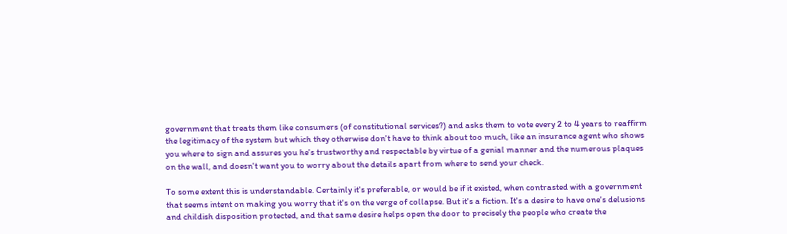government that treats them like consumers (of constitutional services?) and asks them to vote every 2 to 4 years to reaffirm the legitimacy of the system but which they otherwise don't have to think about too much, like an insurance agent who shows you where to sign and assures you he's trustworthy and respectable by virtue of a genial manner and the numerous plaques on the wall, and doesn't want you to worry about the details apart from where to send your check.

To some extent this is understandable. Certainly it's preferable, or would be if it existed, when contrasted with a government that seems intent on making you worry that it's on the verge of collapse. But it's a fiction. It's a desire to have one's delusions and childish disposition protected, and that same desire helps open the door to precisely the people who create the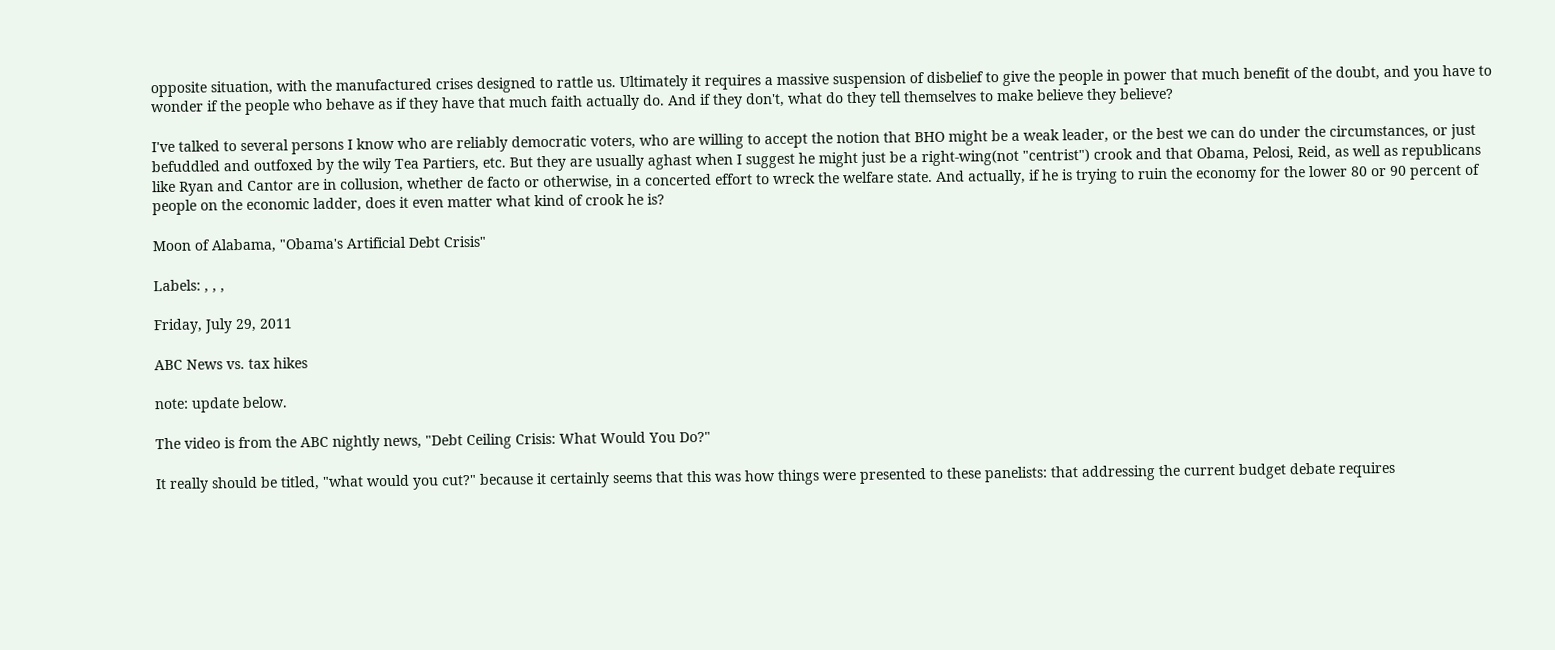opposite situation, with the manufactured crises designed to rattle us. Ultimately it requires a massive suspension of disbelief to give the people in power that much benefit of the doubt, and you have to wonder if the people who behave as if they have that much faith actually do. And if they don't, what do they tell themselves to make believe they believe?

I've talked to several persons I know who are reliably democratic voters, who are willing to accept the notion that BHO might be a weak leader, or the best we can do under the circumstances, or just befuddled and outfoxed by the wily Tea Partiers, etc. But they are usually aghast when I suggest he might just be a right-wing(not "centrist") crook and that Obama, Pelosi, Reid, as well as republicans like Ryan and Cantor are in collusion, whether de facto or otherwise, in a concerted effort to wreck the welfare state. And actually, if he is trying to ruin the economy for the lower 80 or 90 percent of people on the economic ladder, does it even matter what kind of crook he is?

Moon of Alabama, "Obama's Artificial Debt Crisis"

Labels: , , ,

Friday, July 29, 2011

ABC News vs. tax hikes

note: update below.

The video is from the ABC nightly news, "Debt Ceiling Crisis: What Would You Do?"

It really should be titled, "what would you cut?" because it certainly seems that this was how things were presented to these panelists: that addressing the current budget debate requires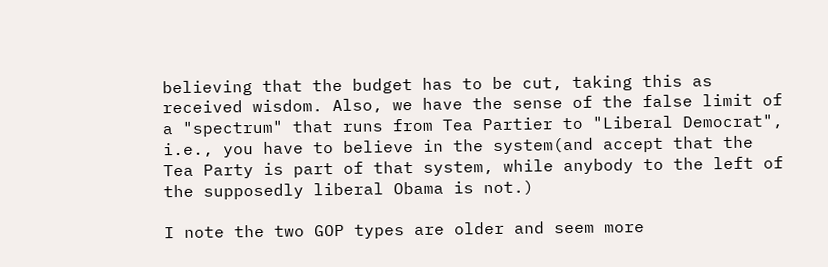believing that the budget has to be cut, taking this as received wisdom. Also, we have the sense of the false limit of a "spectrum" that runs from Tea Partier to "Liberal Democrat", i.e., you have to believe in the system(and accept that the Tea Party is part of that system, while anybody to the left of the supposedly liberal Obama is not.)

I note the two GOP types are older and seem more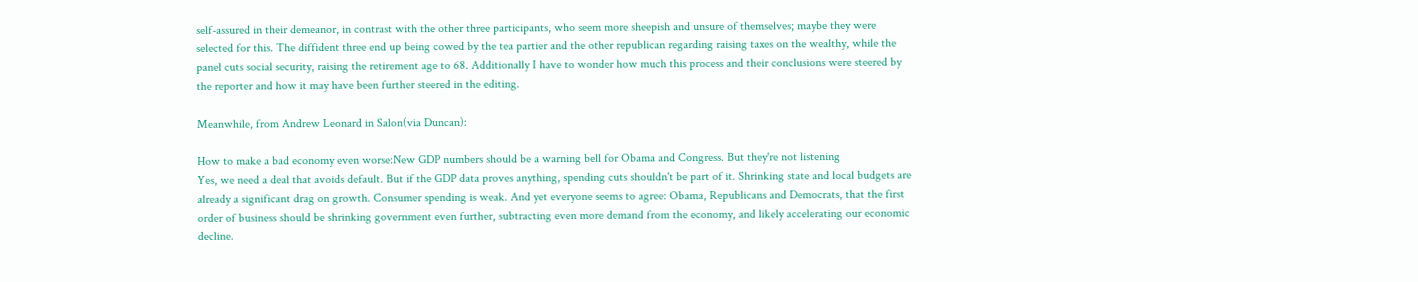self-assured in their demeanor, in contrast with the other three participants, who seem more sheepish and unsure of themselves; maybe they were selected for this. The diffident three end up being cowed by the tea partier and the other republican regarding raising taxes on the wealthy, while the panel cuts social security, raising the retirement age to 68. Additionally I have to wonder how much this process and their conclusions were steered by the reporter and how it may have been further steered in the editing.

Meanwhile, from Andrew Leonard in Salon(via Duncan):

How to make a bad economy even worse:New GDP numbers should be a warning bell for Obama and Congress. But they're not listening
Yes, we need a deal that avoids default. But if the GDP data proves anything, spending cuts shouldn't be part of it. Shrinking state and local budgets are already a significant drag on growth. Consumer spending is weak. And yet everyone seems to agree: Obama, Republicans and Democrats, that the first order of business should be shrinking government even further, subtracting even more demand from the economy, and likely accelerating our economic decline.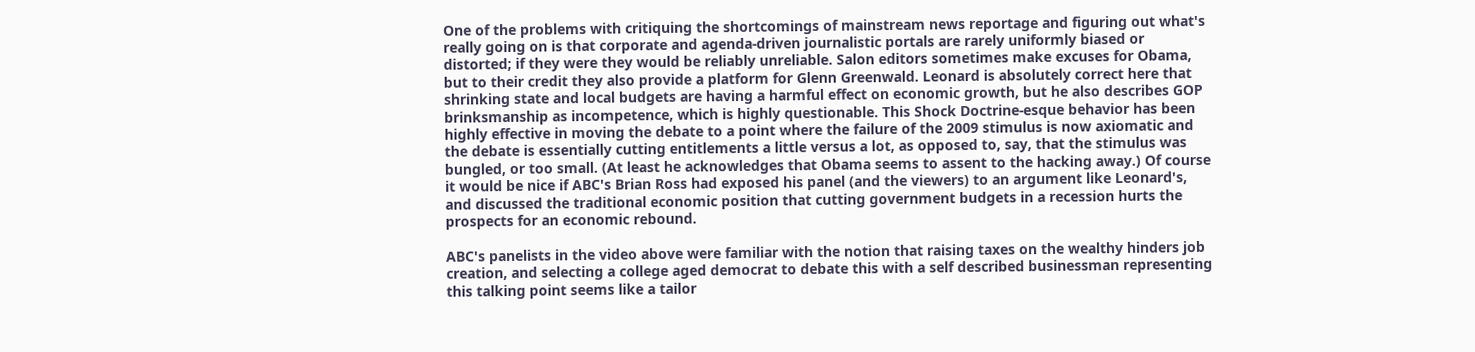One of the problems with critiquing the shortcomings of mainstream news reportage and figuring out what's really going on is that corporate and agenda-driven journalistic portals are rarely uniformly biased or distorted; if they were they would be reliably unreliable. Salon editors sometimes make excuses for Obama, but to their credit they also provide a platform for Glenn Greenwald. Leonard is absolutely correct here that shrinking state and local budgets are having a harmful effect on economic growth, but he also describes GOP brinksmanship as incompetence, which is highly questionable. This Shock Doctrine-esque behavior has been highly effective in moving the debate to a point where the failure of the 2009 stimulus is now axiomatic and the debate is essentially cutting entitlements a little versus a lot, as opposed to, say, that the stimulus was bungled, or too small. (At least he acknowledges that Obama seems to assent to the hacking away.) Of course it would be nice if ABC's Brian Ross had exposed his panel (and the viewers) to an argument like Leonard's, and discussed the traditional economic position that cutting government budgets in a recession hurts the prospects for an economic rebound.

ABC's panelists in the video above were familiar with the notion that raising taxes on the wealthy hinders job creation, and selecting a college aged democrat to debate this with a self described businessman representing this talking point seems like a tailor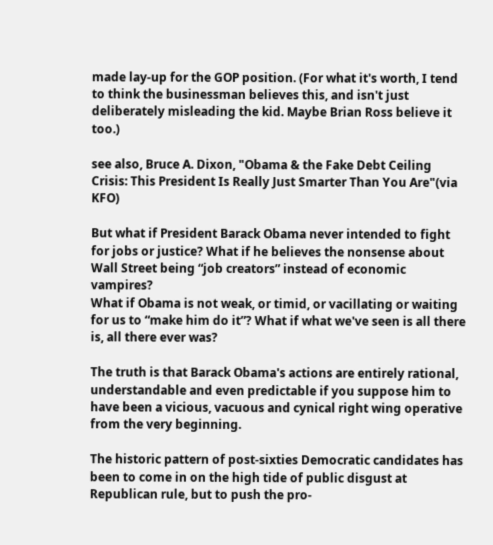made lay-up for the GOP position. (For what it's worth, I tend to think the businessman believes this, and isn't just deliberately misleading the kid. Maybe Brian Ross believe it too.)

see also, Bruce A. Dixon, "Obama & the Fake Debt Ceiling Crisis: This President Is Really Just Smarter Than You Are"(via KFO)

But what if President Barack Obama never intended to fight for jobs or justice? What if he believes the nonsense about Wall Street being “job creators” instead of economic vampires?
What if Obama is not weak, or timid, or vacillating or waiting for us to “make him do it”? What if what we've seen is all there is, all there ever was?

The truth is that Barack Obama's actions are entirely rational, understandable and even predictable if you suppose him to have been a vicious, vacuous and cynical right wing operative from the very beginning.

The historic pattern of post-sixties Democratic candidates has been to come in on the high tide of public disgust at Republican rule, but to push the pro-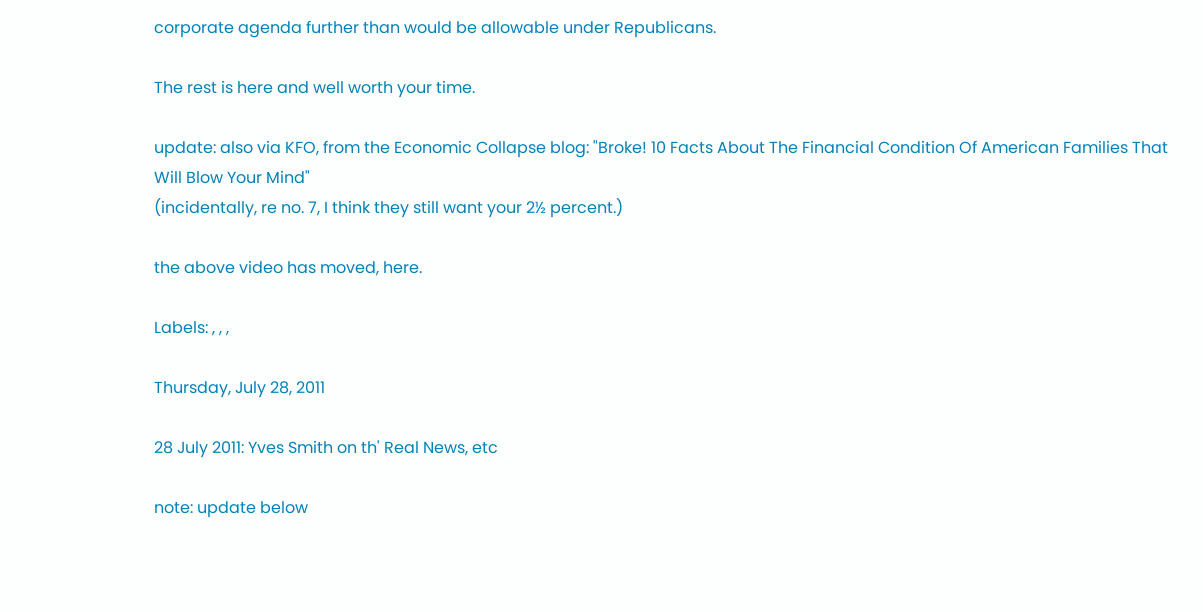corporate agenda further than would be allowable under Republicans.

The rest is here and well worth your time.

update: also via KFO, from the Economic Collapse blog: "Broke! 10 Facts About The Financial Condition Of American Families That Will Blow Your Mind"
(incidentally, re no. 7, I think they still want your 2½ percent.)

the above video has moved, here.

Labels: , , ,

Thursday, July 28, 2011

28 July 2011: Yves Smith on th' Real News, etc

note: update below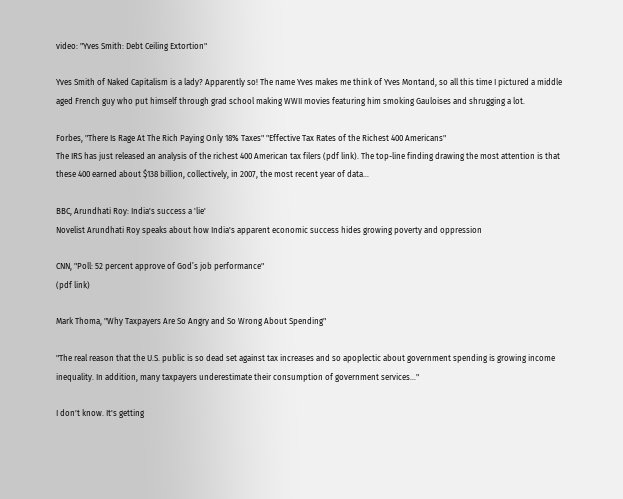video: "Yves Smith: Debt Ceiling Extortion"

Yves Smith of Naked Capitalism is a lady? Apparently so! The name Yves makes me think of Yves Montand, so all this time I pictured a middle aged French guy who put himself through grad school making WWII movies featuring him smoking Gauloises and shrugging a lot.

Forbes, "There Is Rage At The Rich Paying Only 18% Taxes" "Effective Tax Rates of the Richest 400 Americans"
The IRS has just released an analysis of the richest 400 American tax filers (pdf link). The top-line finding drawing the most attention is that these 400 earned about $138 billion, collectively, in 2007, the most recent year of data...

BBC, Arundhati Roy: India's success a 'lie'
Novelist Arundhati Roy speaks about how India's apparent economic success hides growing poverty and oppression

CNN, "Poll: 52 percent approve of God’s job performance"
(pdf link)

Mark Thoma, "Why Taxpayers Are So Angry and So Wrong About Spending"

"The real reason that the U.S. public is so dead set against tax increases and so apoplectic about government spending is growing income inequality. In addition, many taxpayers underestimate their consumption of government services..."

I don't know. It's getting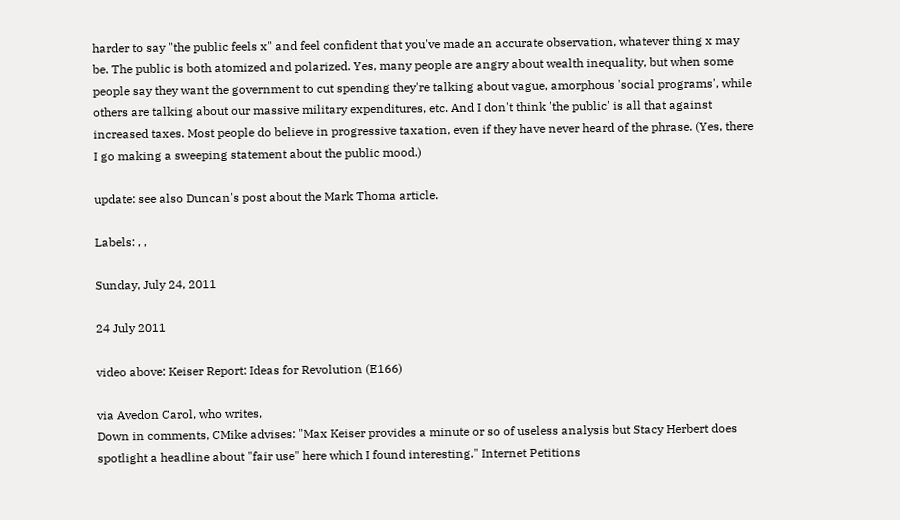harder to say "the public feels x" and feel confident that you've made an accurate observation, whatever thing x may be. The public is both atomized and polarized. Yes, many people are angry about wealth inequality, but when some people say they want the government to cut spending they're talking about vague, amorphous 'social programs', while others are talking about our massive military expenditures, etc. And I don't think 'the public' is all that against increased taxes. Most people do believe in progressive taxation, even if they have never heard of the phrase. (Yes, there I go making a sweeping statement about the public mood.)

update: see also Duncan's post about the Mark Thoma article.

Labels: , ,

Sunday, July 24, 2011

24 July 2011

video above: Keiser Report: Ideas for Revolution (E166)

via Avedon Carol, who writes,
Down in comments, CMike advises: "Max Keiser provides a minute or so of useless analysis but Stacy Herbert does spotlight a headline about "fair use" here which I found interesting." Internet Petitions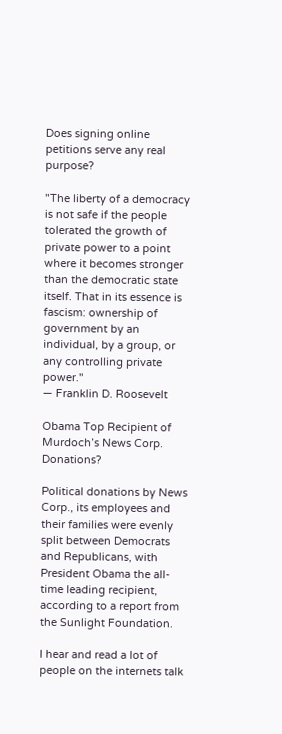Does signing online petitions serve any real purpose?

"The liberty of a democracy is not safe if the people tolerated the growth of private power to a point where it becomes stronger than the democratic state itself. That in its essence is fascism: ownership of government by an individual, by a group, or any controlling private power."
— Franklin D. Roosevelt

Obama Top Recipient of Murdoch’s News Corp. Donations?

Political donations by News Corp., its employees and their families were evenly split between Democrats and Republicans, with President Obama the all-time leading recipient, according to a report from the Sunlight Foundation.

I hear and read a lot of people on the internets talk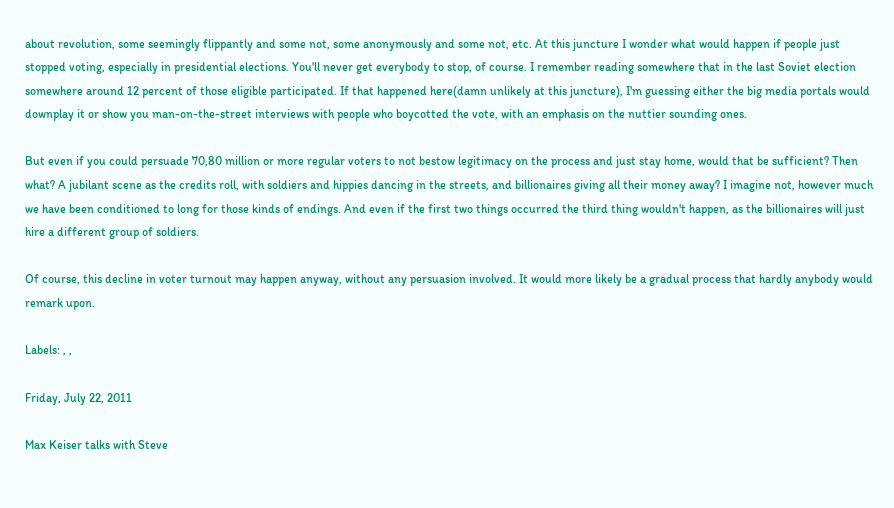about revolution, some seemingly flippantly and some not, some anonymously and some not, etc. At this juncture I wonder what would happen if people just stopped voting, especially in presidential elections. You'll never get everybody to stop, of course. I remember reading somewhere that in the last Soviet election somewhere around 12 percent of those eligible participated. If that happened here(damn unlikely at this juncture), I'm guessing either the big media portals would downplay it or show you man-on-the-street interviews with people who boycotted the vote, with an emphasis on the nuttier sounding ones.

But even if you could persuade 70,80 million or more regular voters to not bestow legitimacy on the process and just stay home, would that be sufficient? Then what? A jubilant scene as the credits roll, with soldiers and hippies dancing in the streets, and billionaires giving all their money away? I imagine not, however much we have been conditioned to long for those kinds of endings. And even if the first two things occurred the third thing wouldn't happen, as the billionaires will just hire a different group of soldiers.

Of course, this decline in voter turnout may happen anyway, without any persuasion involved. It would more likely be a gradual process that hardly anybody would remark upon.

Labels: , ,

Friday, July 22, 2011

Max Keiser talks with Steve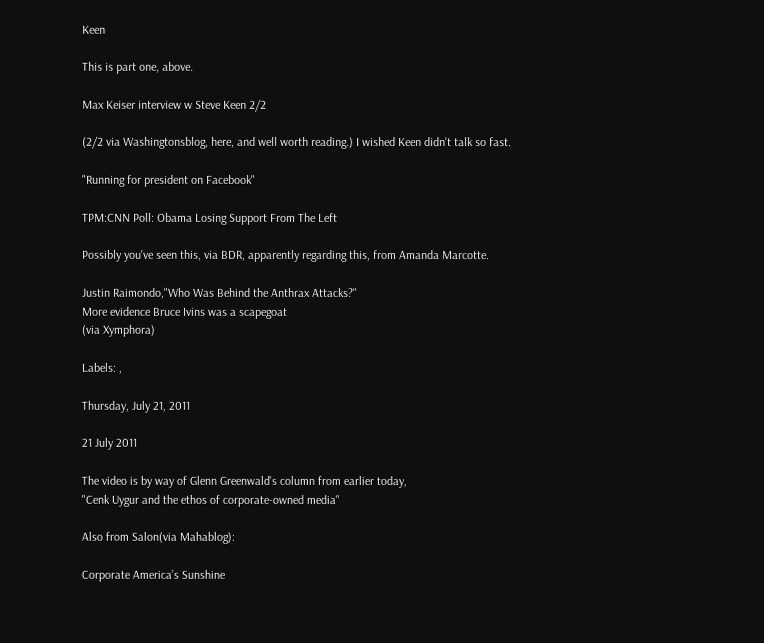Keen

This is part one, above.

Max Keiser interview w Steve Keen 2/2

(2/2 via Washingtonsblog, here, and well worth reading.) I wished Keen didn't talk so fast.

"Running for president on Facebook"

TPM:CNN Poll: Obama Losing Support From The Left

Possibly you've seen this, via BDR, apparently regarding this, from Amanda Marcotte.

Justin Raimondo,"Who Was Behind the Anthrax Attacks?"
More evidence Bruce Ivins was a scapegoat
(via Xymphora)

Labels: ,

Thursday, July 21, 2011

21 July 2011

The video is by way of Glenn Greenwald's column from earlier today,
"Cenk Uygur and the ethos of corporate-owned media"

Also from Salon(via Mahablog):

Corporate America’s Sunshine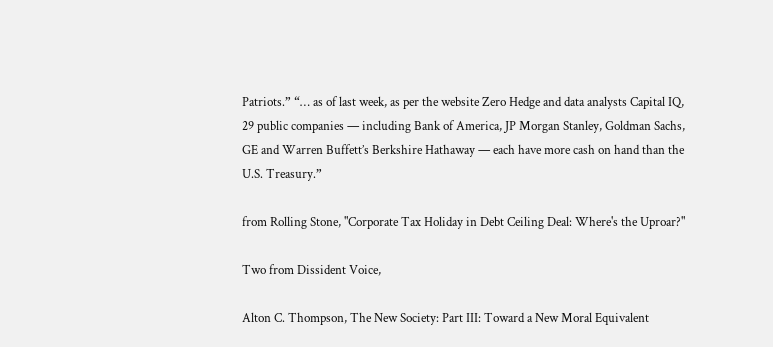Patriots.” “… as of last week, as per the website Zero Hedge and data analysts Capital IQ, 29 public companies — including Bank of America, JP Morgan Stanley, Goldman Sachs, GE and Warren Buffett’s Berkshire Hathaway — each have more cash on hand than the U.S. Treasury.”

from Rolling Stone, "Corporate Tax Holiday in Debt Ceiling Deal: Where's the Uproar?"

Two from Dissident Voice,

Alton C. Thompson, The New Society: Part III: Toward a New Moral Equivalent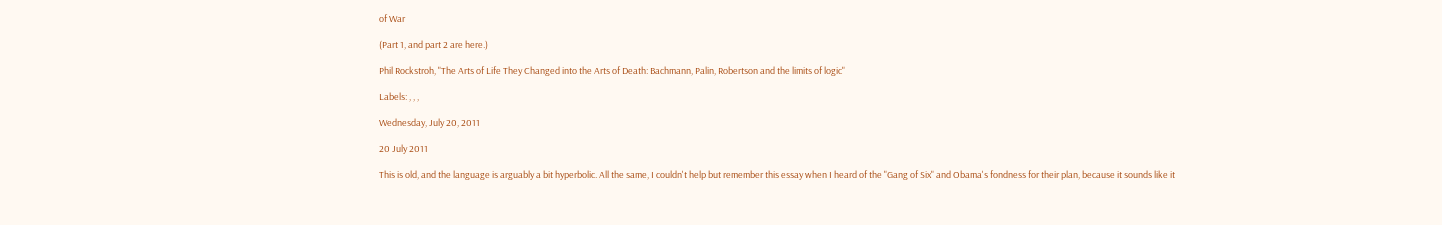of War

(Part 1, and part 2 are here.)

Phil Rockstroh, "The Arts of Life They Changed into the Arts of Death: Bachmann, Palin, Robertson and the limits of logic"

Labels: , , ,

Wednesday, July 20, 2011

20 July 2011

This is old, and the language is arguably a bit hyperbolic. All the same, I couldn't help but remember this essay when I heard of the "Gang of Six" and Obama's fondness for their plan, because it sounds like it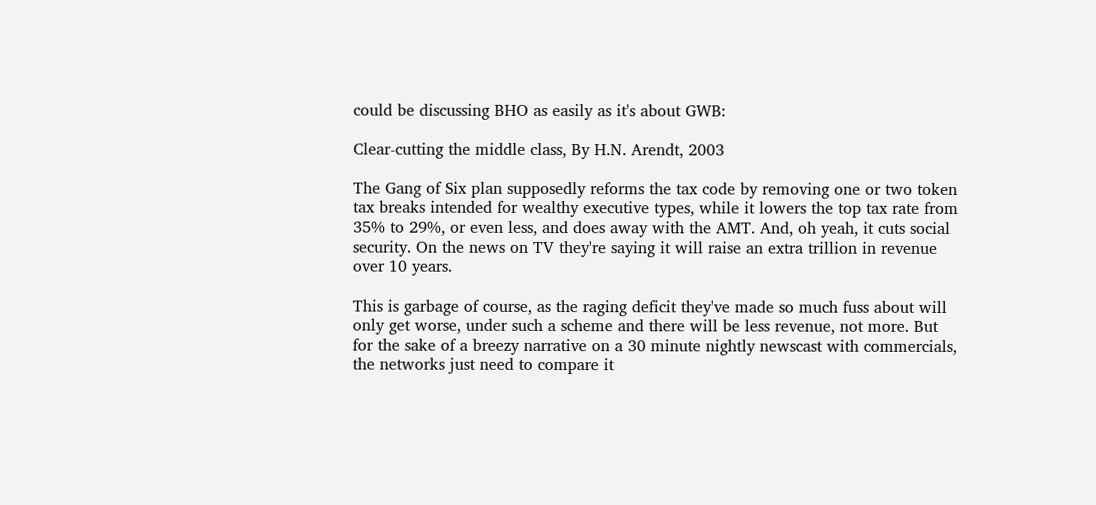could be discussing BHO as easily as it's about GWB:

Clear-cutting the middle class, By H.N. Arendt, 2003

The Gang of Six plan supposedly reforms the tax code by removing one or two token tax breaks intended for wealthy executive types, while it lowers the top tax rate from 35% to 29%, or even less, and does away with the AMT. And, oh yeah, it cuts social security. On the news on TV they're saying it will raise an extra trillion in revenue over 10 years.

This is garbage of course, as the raging deficit they've made so much fuss about will only get worse, under such a scheme and there will be less revenue, not more. But for the sake of a breezy narrative on a 30 minute nightly newscast with commercials, the networks just need to compare it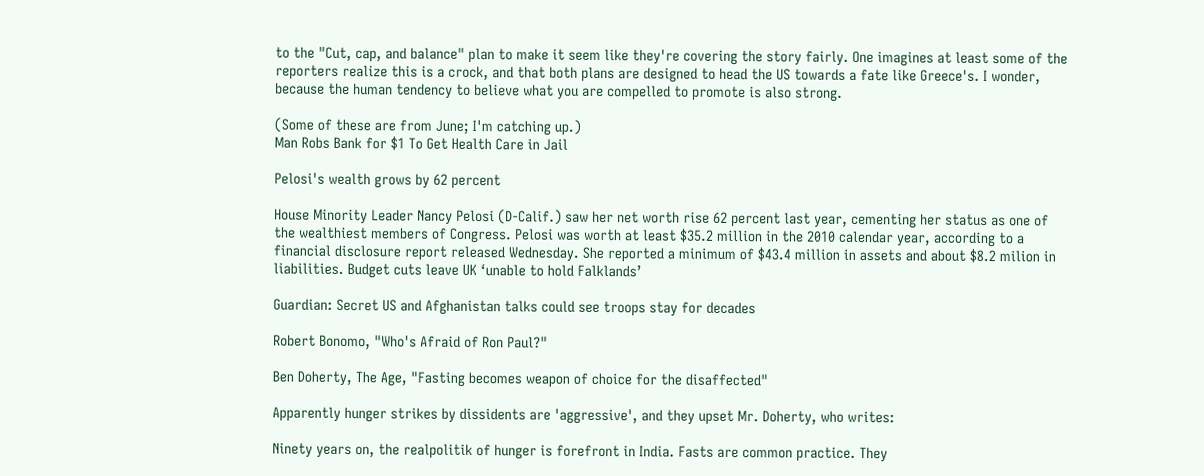to the "Cut, cap, and balance" plan to make it seem like they're covering the story fairly. One imagines at least some of the reporters realize this is a crock, and that both plans are designed to head the US towards a fate like Greece's. I wonder, because the human tendency to believe what you are compelled to promote is also strong.

(Some of these are from June; I'm catching up.)
Man Robs Bank for $1 To Get Health Care in Jail

Pelosi's wealth grows by 62 percent

House Minority Leader Nancy Pelosi (D-Calif.) saw her net worth rise 62 percent last year, cementing her status as one of the wealthiest members of Congress. Pelosi was worth at least $35.2 million in the 2010 calendar year, according to a financial disclosure report released Wednesday. She reported a minimum of $43.4 million in assets and about $8.2 milion in liabilities. Budget cuts leave UK ‘unable to hold Falklands’

Guardian: Secret US and Afghanistan talks could see troops stay for decades

Robert Bonomo, "Who's Afraid of Ron Paul?"

Ben Doherty, The Age, "Fasting becomes weapon of choice for the disaffected"

Apparently hunger strikes by dissidents are 'aggressive', and they upset Mr. Doherty, who writes:

Ninety years on, the realpolitik of hunger is forefront in India. Fasts are common practice. They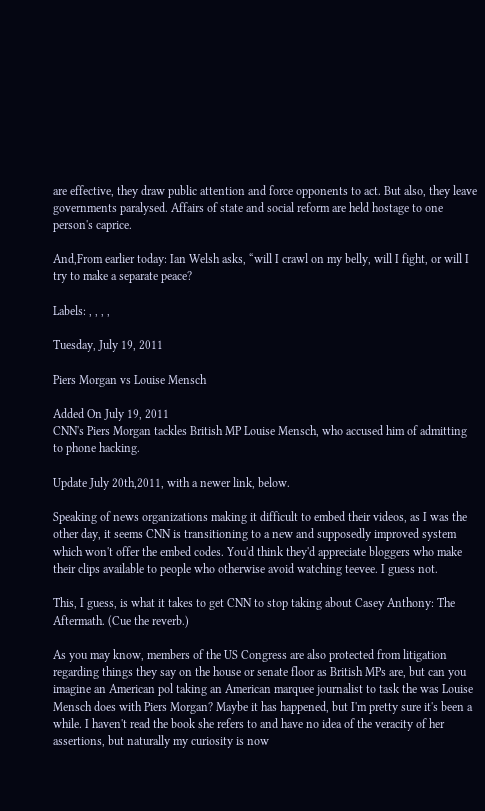are effective, they draw public attention and force opponents to act. But also, they leave governments paralysed. Affairs of state and social reform are held hostage to one person's caprice.

And,From earlier today: Ian Welsh asks, “will I crawl on my belly, will I fight, or will I try to make a separate peace?

Labels: , , , ,

Tuesday, July 19, 2011

Piers Morgan vs Louise Mensch

Added On July 19, 2011
CNN's Piers Morgan tackles British MP Louise Mensch, who accused him of admitting to phone hacking.

Update July 20th,2011, with a newer link, below.

Speaking of news organizations making it difficult to embed their videos, as I was the other day, it seems CNN is transitioning to a new and supposedly improved system which won't offer the embed codes. You'd think they'd appreciate bloggers who make their clips available to people who otherwise avoid watching teevee. I guess not.

This, I guess, is what it takes to get CNN to stop taking about Casey Anthony: The Aftermath. (Cue the reverb.)

As you may know, members of the US Congress are also protected from litigation regarding things they say on the house or senate floor as British MPs are, but can you imagine an American pol taking an American marquee journalist to task the was Louise Mensch does with Piers Morgan? Maybe it has happened, but I'm pretty sure it's been a while. I haven't read the book she refers to and have no idea of the veracity of her assertions, but naturally my curiosity is now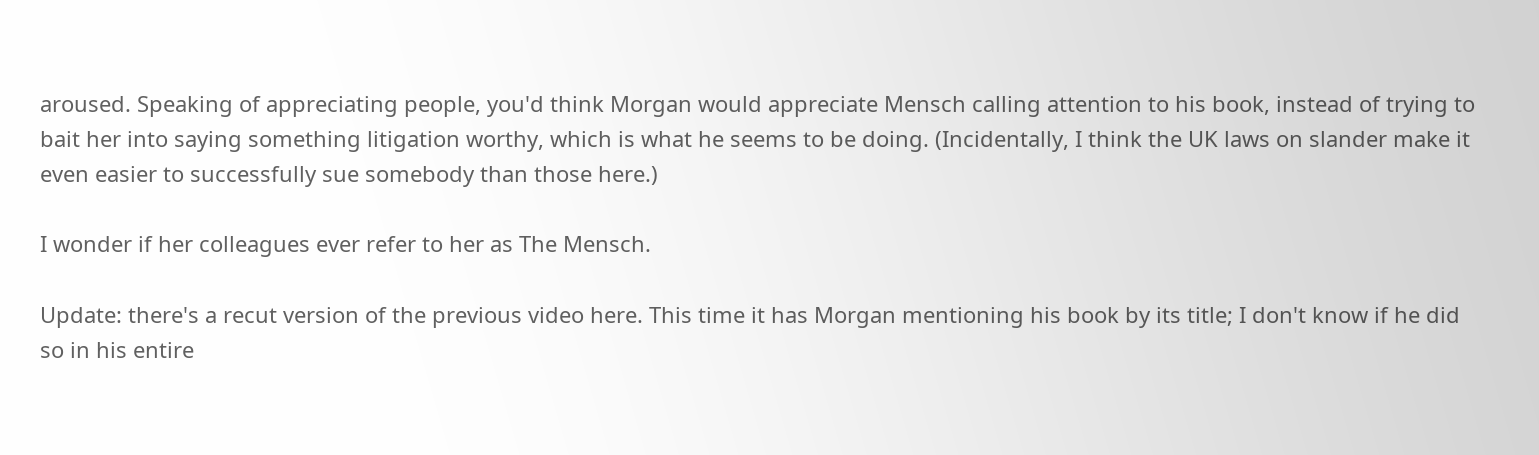aroused. Speaking of appreciating people, you'd think Morgan would appreciate Mensch calling attention to his book, instead of trying to bait her into saying something litigation worthy, which is what he seems to be doing. (Incidentally, I think the UK laws on slander make it even easier to successfully sue somebody than those here.)

I wonder if her colleagues ever refer to her as The Mensch.

Update: there's a recut version of the previous video here. This time it has Morgan mentioning his book by its title; I don't know if he did so in his entire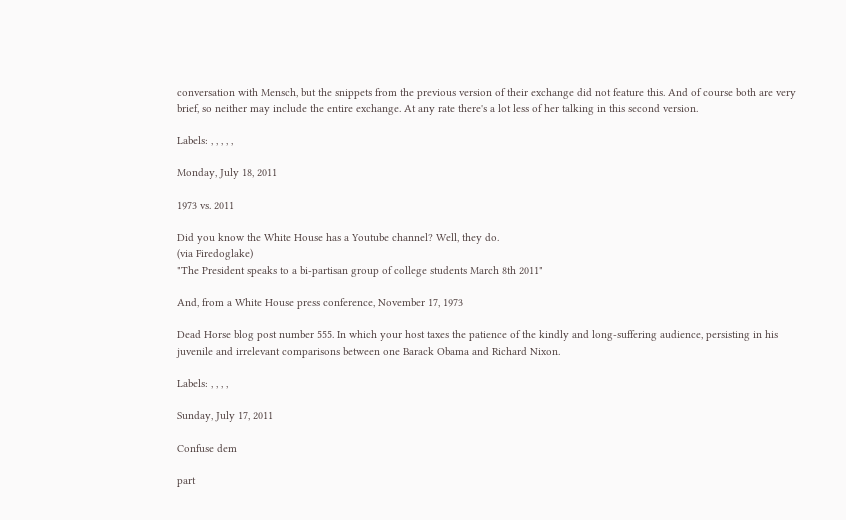conversation with Mensch, but the snippets from the previous version of their exchange did not feature this. And of course both are very brief, so neither may include the entire exchange. At any rate there's a lot less of her talking in this second version.

Labels: , , , , ,

Monday, July 18, 2011

1973 vs. 2011

Did you know the White House has a Youtube channel? Well, they do.
(via Firedoglake)
"The President speaks to a bi-partisan group of college students March 8th 2011"

And, from a White House press conference, November 17, 1973

Dead Horse blog post number 555. In which your host taxes the patience of the kindly and long-suffering audience, persisting in his juvenile and irrelevant comparisons between one Barack Obama and Richard Nixon.

Labels: , , , ,

Sunday, July 17, 2011

Confuse dem

part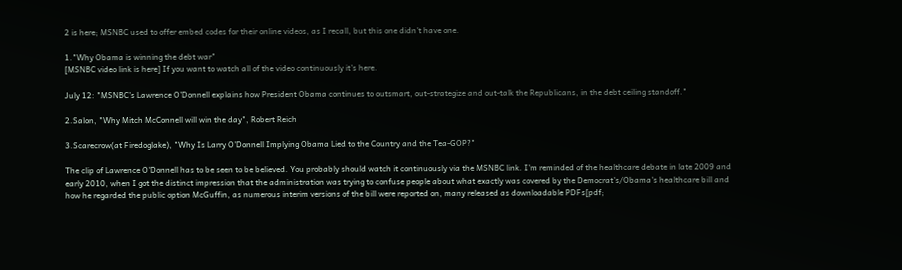2 is here; MSNBC used to offer embed codes for their online videos, as I recall, but this one didn't have one.

1."Why Obama is winning the debt war"
[MSNBC video link is here] If you want to watch all of the video continuously it's here.

July 12: "MSNBC’s Lawrence O’Donnell explains how President Obama continues to outsmart, out-strategize and out-talk the Republicans, in the debt ceiling standoff."

2.Salon, "Why Mitch McConnell will win the day", Robert Reich

3.Scarecrow(at Firedoglake), "Why Is Larry O’Donnell Implying Obama Lied to the Country and the Tea-GOP?"

The clip of Lawrence O'Donnell has to be seen to be believed. You probably should watch it continuously via the MSNBC link. I'm reminded of the healthcare debate in late 2009 and early 2010, when I got the distinct impression that the administration was trying to confuse people about what exactly was covered by the Democrat's/Obama's healthcare bill and how he regarded the public option McGuffin, as numerous interim versions of the bill were reported on, many released as downloadable PDFs[pdf;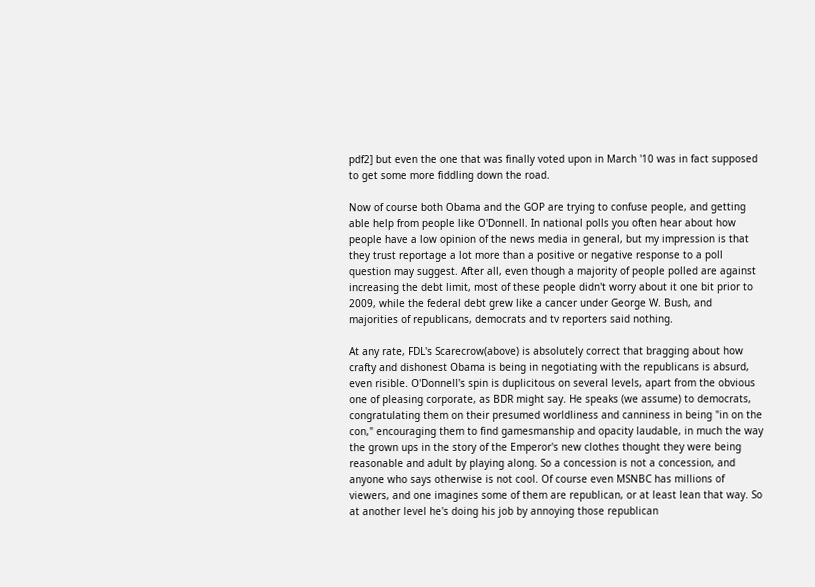pdf2] but even the one that was finally voted upon in March '10 was in fact supposed to get some more fiddling down the road.

Now of course both Obama and the GOP are trying to confuse people, and getting able help from people like O'Donnell. In national polls you often hear about how people have a low opinion of the news media in general, but my impression is that they trust reportage a lot more than a positive or negative response to a poll question may suggest. After all, even though a majority of people polled are against increasing the debt limit, most of these people didn't worry about it one bit prior to 2009, while the federal debt grew like a cancer under George W. Bush, and majorities of republicans, democrats and tv reporters said nothing.

At any rate, FDL's Scarecrow(above) is absolutely correct that bragging about how crafty and dishonest Obama is being in negotiating with the republicans is absurd, even risible. O'Donnell's spin is duplicitous on several levels, apart from the obvious one of pleasing corporate, as BDR might say. He speaks (we assume) to democrats, congratulating them on their presumed worldliness and canniness in being "in on the con," encouraging them to find gamesmanship and opacity laudable, in much the way the grown ups in the story of the Emperor's new clothes thought they were being reasonable and adult by playing along. So a concession is not a concession, and anyone who says otherwise is not cool. Of course even MSNBC has millions of viewers, and one imagines some of them are republican, or at least lean that way. So at another level he's doing his job by annoying those republican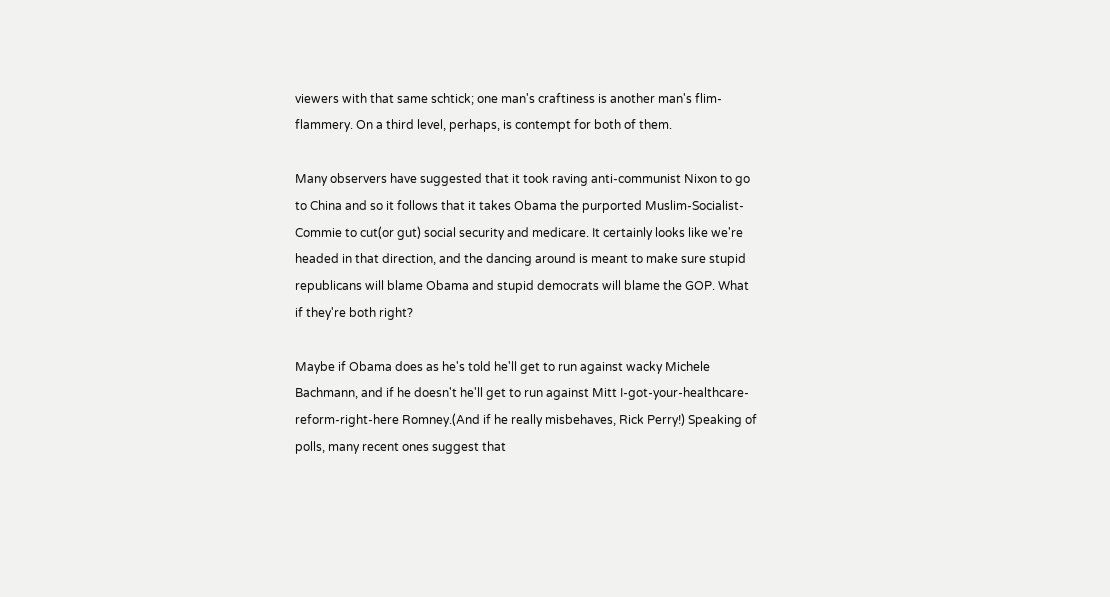viewers with that same schtick; one man's craftiness is another man's flim-flammery. On a third level, perhaps, is contempt for both of them.

Many observers have suggested that it took raving anti-communist Nixon to go to China and so it follows that it takes Obama the purported Muslim-Socialist-Commie to cut(or gut) social security and medicare. It certainly looks like we're headed in that direction, and the dancing around is meant to make sure stupid republicans will blame Obama and stupid democrats will blame the GOP. What if they're both right?

Maybe if Obama does as he's told he'll get to run against wacky Michele Bachmann, and if he doesn't he'll get to run against Mitt I-got-your-healthcare-reform-right-here Romney.(And if he really misbehaves, Rick Perry!) Speaking of polls, many recent ones suggest that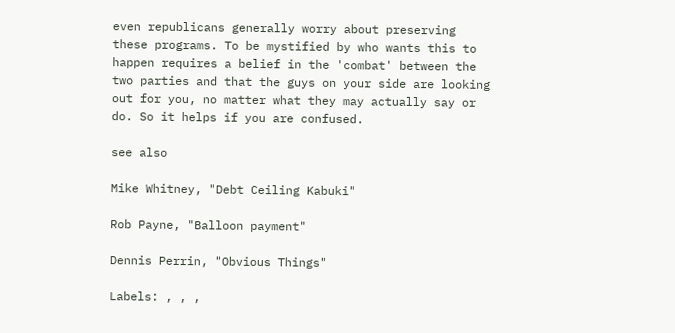even republicans generally worry about preserving these programs. To be mystified by who wants this to happen requires a belief in the 'combat' between the two parties and that the guys on your side are looking out for you, no matter what they may actually say or do. So it helps if you are confused.

see also

Mike Whitney, "Debt Ceiling Kabuki"

Rob Payne, "Balloon payment"

Dennis Perrin, "Obvious Things"

Labels: , , ,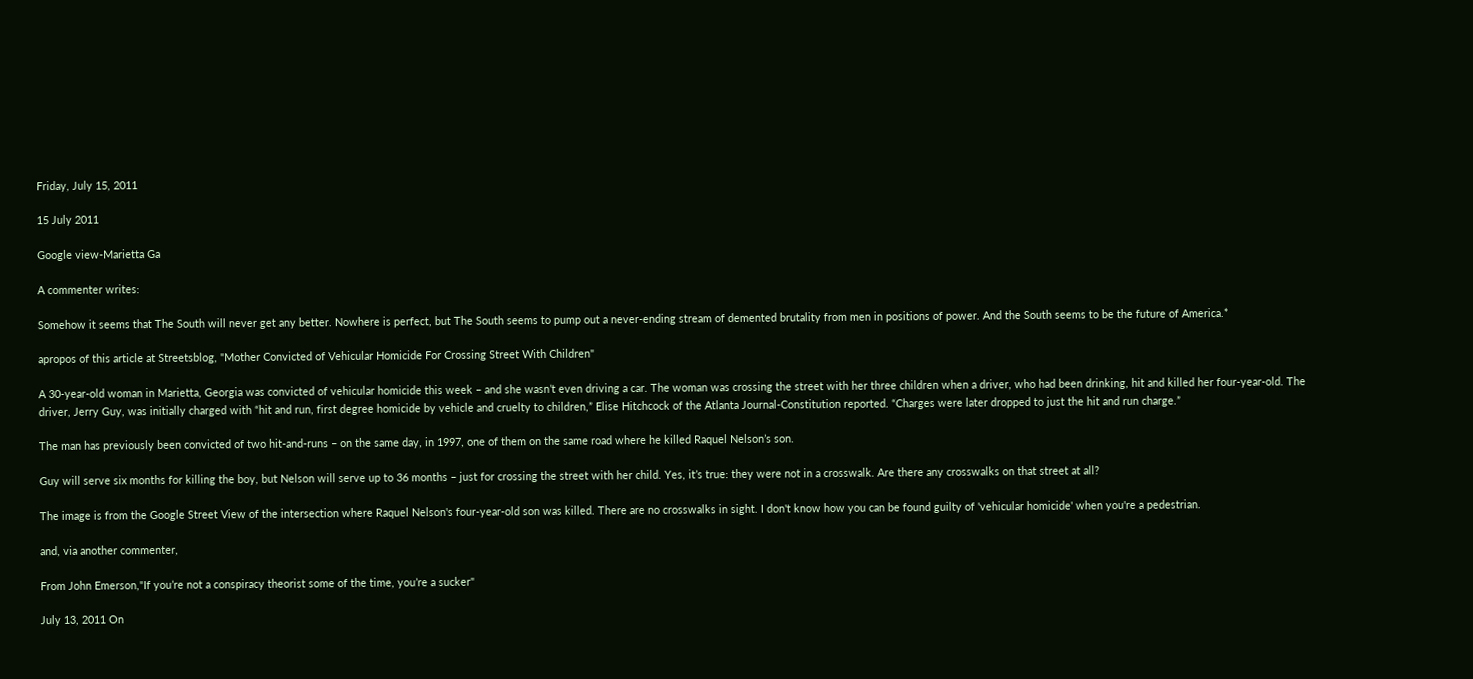Friday, July 15, 2011

15 July 2011

Google view-Marietta Ga

A commenter writes:

Somehow it seems that The South will never get any better. Nowhere is perfect, but The South seems to pump out a never-ending stream of demented brutality from men in positions of power. And the South seems to be the future of America.*

apropos of this article at Streetsblog, "Mother Convicted of Vehicular Homicide For Crossing Street With Children"

A 30-year-old woman in Marietta, Georgia was convicted of vehicular homicide this week – and she wasn’t even driving a car. The woman was crossing the street with her three children when a driver, who had been drinking, hit and killed her four-year-old. The driver, Jerry Guy, was initially charged with “hit and run, first degree homicide by vehicle and cruelty to children,” Elise Hitchcock of the Atlanta Journal-Constitution reported. “Charges were later dropped to just the hit and run charge.”

The man has previously been convicted of two hit-and-runs – on the same day, in 1997, one of them on the same road where he killed Raquel Nelson’s son.

Guy will serve six months for killing the boy, but Nelson will serve up to 36 months – just for crossing the street with her child. Yes, it’s true: they were not in a crosswalk. Are there any crosswalks on that street at all?

The image is from the Google Street View of the intersection where Raquel Nelson's four-year-old son was killed. There are no crosswalks in sight. I don't know how you can be found guilty of 'vehicular homicide' when you're a pedestrian.

and, via another commenter,

From John Emerson,"If you’re not a conspiracy theorist some of the time, you’re a sucker"

July 13, 2011 On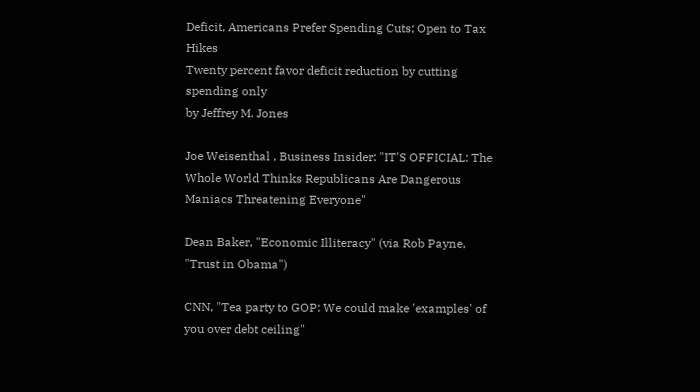Deficit, Americans Prefer Spending Cuts; Open to Tax Hikes
Twenty percent favor deficit reduction by cutting spending only
by Jeffrey M. Jones

Joe Weisenthal , Business Insider: "IT'S OFFICIAL: The Whole World Thinks Republicans Are Dangerous Maniacs Threatening Everyone"

Dean Baker, "Economic Illiteracy" (via Rob Payne, "Trust in Obama")

CNN, "Tea party to GOP: We could make 'examples' of you over debt ceiling"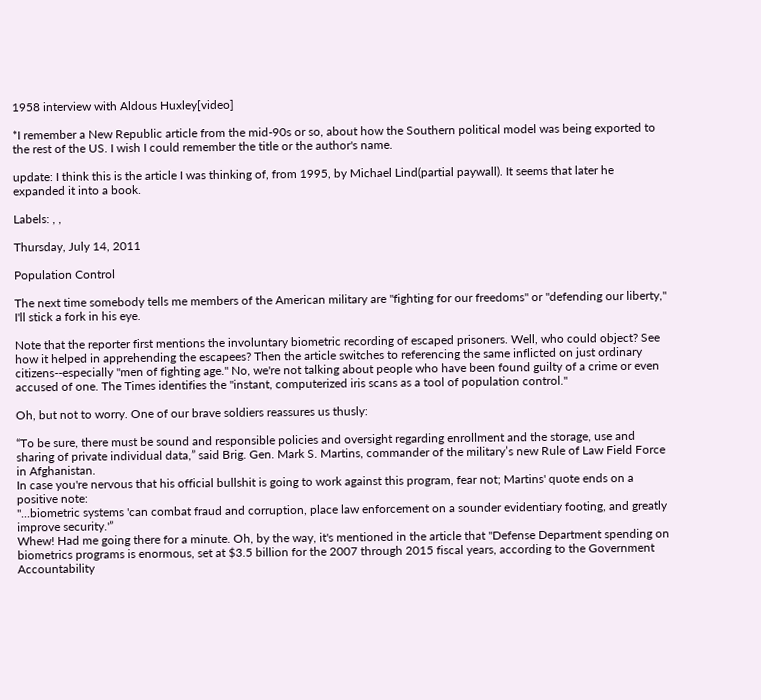1958 interview with Aldous Huxley[video]

*I remember a New Republic article from the mid-90s or so, about how the Southern political model was being exported to the rest of the US. I wish I could remember the title or the author's name.

update: I think this is the article I was thinking of, from 1995, by Michael Lind(partial paywall). It seems that later he expanded it into a book.

Labels: , ,

Thursday, July 14, 2011

Population Control

The next time somebody tells me members of the American military are "fighting for our freedoms" or "defending our liberty," I'll stick a fork in his eye.

Note that the reporter first mentions the involuntary biometric recording of escaped prisoners. Well, who could object? See how it helped in apprehending the escapees? Then the article switches to referencing the same inflicted on just ordinary citizens--especially "men of fighting age." No, we're not talking about people who have been found guilty of a crime or even accused of one. The Times identifies the "instant, computerized iris scans as a tool of population control."

Oh, but not to worry. One of our brave soldiers reassures us thusly:

“To be sure, there must be sound and responsible policies and oversight regarding enrollment and the storage, use and sharing of private individual data,” said Brig. Gen. Mark S. Martins, commander of the military’s new Rule of Law Field Force in Afghanistan.
In case you're nervous that his official bullshit is going to work against this program, fear not; Martins' quote ends on a positive note:
"...biometric systems 'can combat fraud and corruption, place law enforcement on a sounder evidentiary footing, and greatly improve security.'”
Whew! Had me going there for a minute. Oh, by the way, it's mentioned in the article that "Defense Department spending on biometrics programs is enormous, set at $3.5 billion for the 2007 through 2015 fiscal years, according to the Government Accountability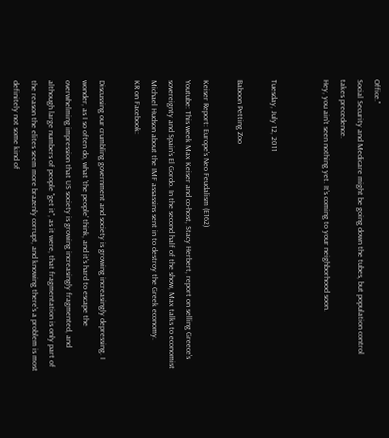Office."
Social Security and Medicare might be going down the tubes, but population control takes precedence.
Hey, you ain't seen nothing yet. It's coming to your neighborhood soon.


Tuesday, July 12, 2011

Baboon Petting Zoo

Keiser Report: Europe's Neo Feudalism (E162)
Youtube: This week Max Keiser and co-host, Stacy Herbert, report on selling Greece's sovereignty and Spain's El Gordo. In the second half of the show, Max talks to economist Michael Hudson about the IMF assassins sent in to destroy the Greek economy.
KR on Facebook:

Discussing our crumbling government and society is growing increasingly depressing. I wonder, as I so often do, what 'the people' think, and it's hard to escape the overwhelming impression that US society is growing increasingly fragmented, and although large numbers of people "get it", as it were, that fragmentation is only part of the reason the elites seem more brazenly corrupt, and knowing there's a problem is most definitely not some kind of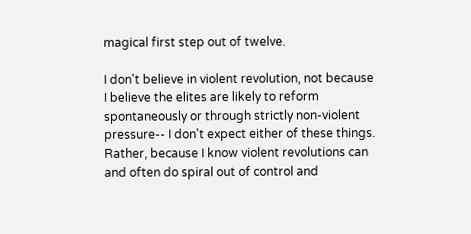magical first step out of twelve.

I don't believe in violent revolution, not because I believe the elites are likely to reform spontaneously or through strictly non-violent pressure-- I don't expect either of these things. Rather, because I know violent revolutions can and often do spiral out of control and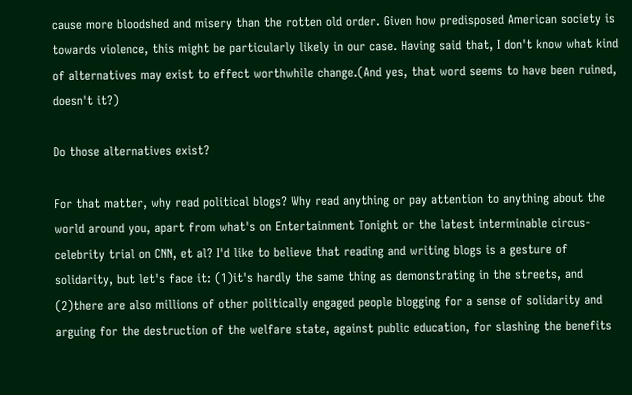cause more bloodshed and misery than the rotten old order. Given how predisposed American society is towards violence, this might be particularly likely in our case. Having said that, I don't know what kind of alternatives may exist to effect worthwhile change.(And yes, that word seems to have been ruined, doesn't it?)

Do those alternatives exist?

For that matter, why read political blogs? Why read anything or pay attention to anything about the world around you, apart from what's on Entertainment Tonight or the latest interminable circus-celebrity trial on CNN, et al? I'd like to believe that reading and writing blogs is a gesture of solidarity, but let's face it: (1)it's hardly the same thing as demonstrating in the streets, and (2)there are also millions of other politically engaged people blogging for a sense of solidarity and arguing for the destruction of the welfare state, against public education, for slashing the benefits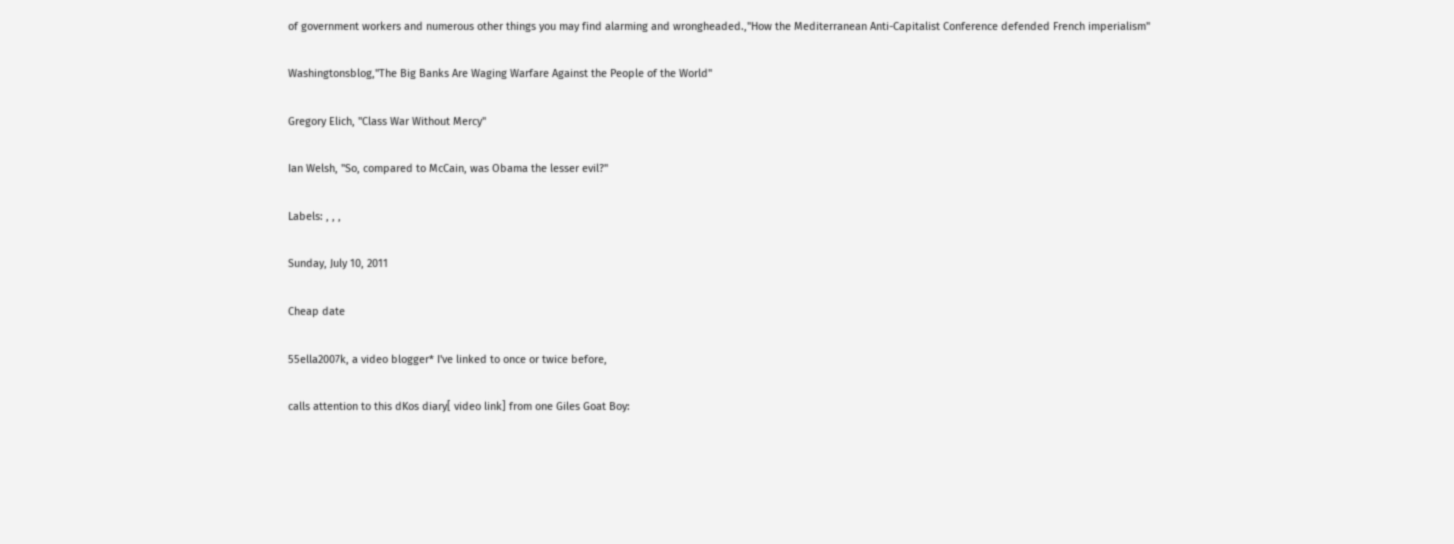of government workers and numerous other things you may find alarming and wrongheaded.,"How the Mediterranean Anti-Capitalist Conference defended French imperialism"

Washingtonsblog,"The Big Banks Are Waging Warfare Against the People of the World"

Gregory Elich, "Class War Without Mercy"

Ian Welsh, "So, compared to McCain, was Obama the lesser evil?"

Labels: , , ,

Sunday, July 10, 2011

Cheap date

55ella2007k, a video blogger* I've linked to once or twice before,

calls attention to this dKos diary[ video link] from one Giles Goat Boy: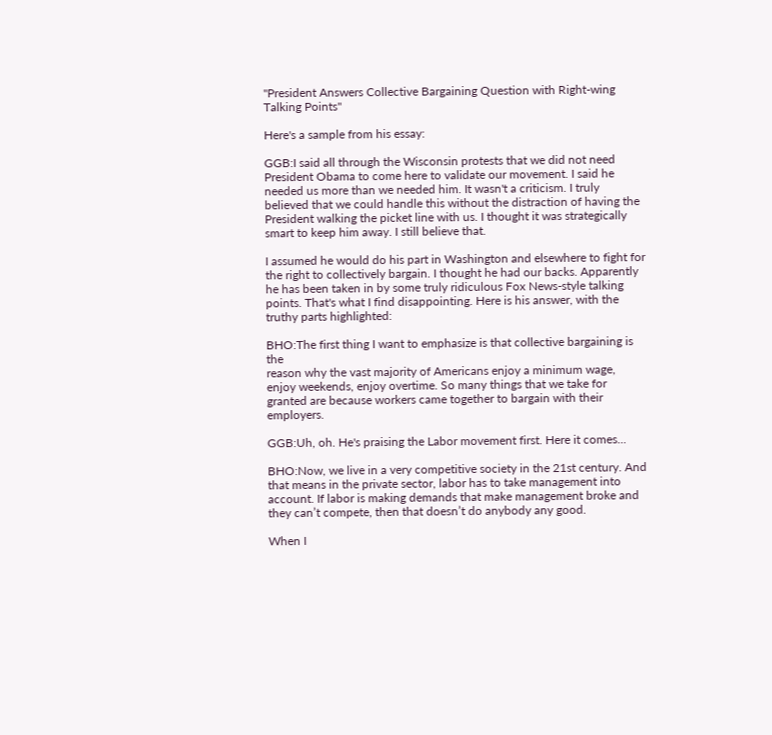"President Answers Collective Bargaining Question with Right-wing Talking Points"

Here's a sample from his essay:

GGB:I said all through the Wisconsin protests that we did not need President Obama to come here to validate our movement. I said he needed us more than we needed him. It wasn't a criticism. I truly believed that we could handle this without the distraction of having the President walking the picket line with us. I thought it was strategically smart to keep him away. I still believe that.

I assumed he would do his part in Washington and elsewhere to fight for the right to collectively bargain. I thought he had our backs. Apparently he has been taken in by some truly ridiculous Fox News-style talking points. That's what I find disappointing. Here is his answer, with the truthy parts highlighted:

BHO:The first thing I want to emphasize is that collective bargaining is the
reason why the vast majority of Americans enjoy a minimum wage, enjoy weekends, enjoy overtime. So many things that we take for granted are because workers came together to bargain with their employers.

GGB:Uh, oh. He's praising the Labor movement first. Here it comes...

BHO:Now, we live in a very competitive society in the 21st century. And that means in the private sector, labor has to take management into account. If labor is making demands that make management broke and they can’t compete, then that doesn’t do anybody any good.

When I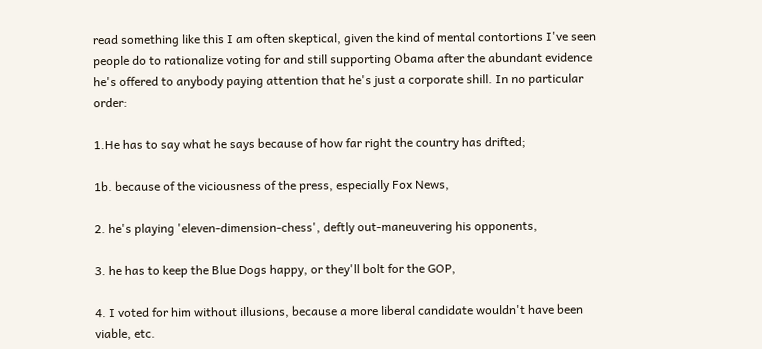read something like this I am often skeptical, given the kind of mental contortions I've seen people do to rationalize voting for and still supporting Obama after the abundant evidence he's offered to anybody paying attention that he's just a corporate shill. In no particular order:

1.He has to say what he says because of how far right the country has drifted;

1b. because of the viciousness of the press, especially Fox News,

2. he's playing 'eleven-dimension-chess', deftly out-maneuvering his opponents,

3. he has to keep the Blue Dogs happy, or they'll bolt for the GOP,

4. I voted for him without illusions, because a more liberal candidate wouldn't have been viable, etc.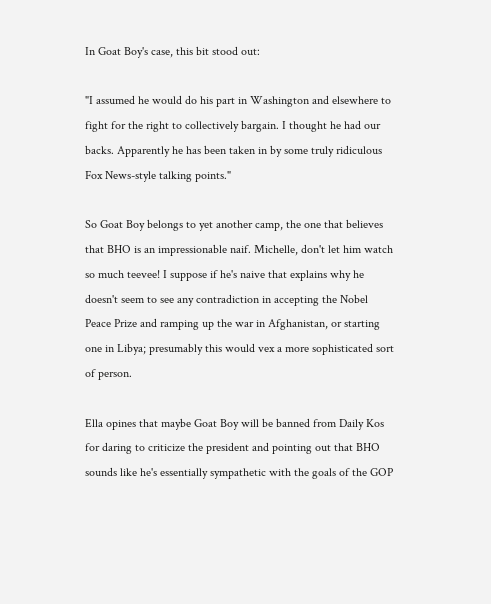In Goat Boy's case, this bit stood out:

"I assumed he would do his part in Washington and elsewhere to fight for the right to collectively bargain. I thought he had our backs. Apparently he has been taken in by some truly ridiculous Fox News-style talking points."

So Goat Boy belongs to yet another camp, the one that believes that BHO is an impressionable naif. Michelle, don't let him watch so much teevee! I suppose if he's naive that explains why he doesn't seem to see any contradiction in accepting the Nobel Peace Prize and ramping up the war in Afghanistan, or starting one in Libya; presumably this would vex a more sophisticated sort of person.

Ella opines that maybe Goat Boy will be banned from Daily Kos for daring to criticize the president and pointing out that BHO sounds like he's essentially sympathetic with the goals of the GOP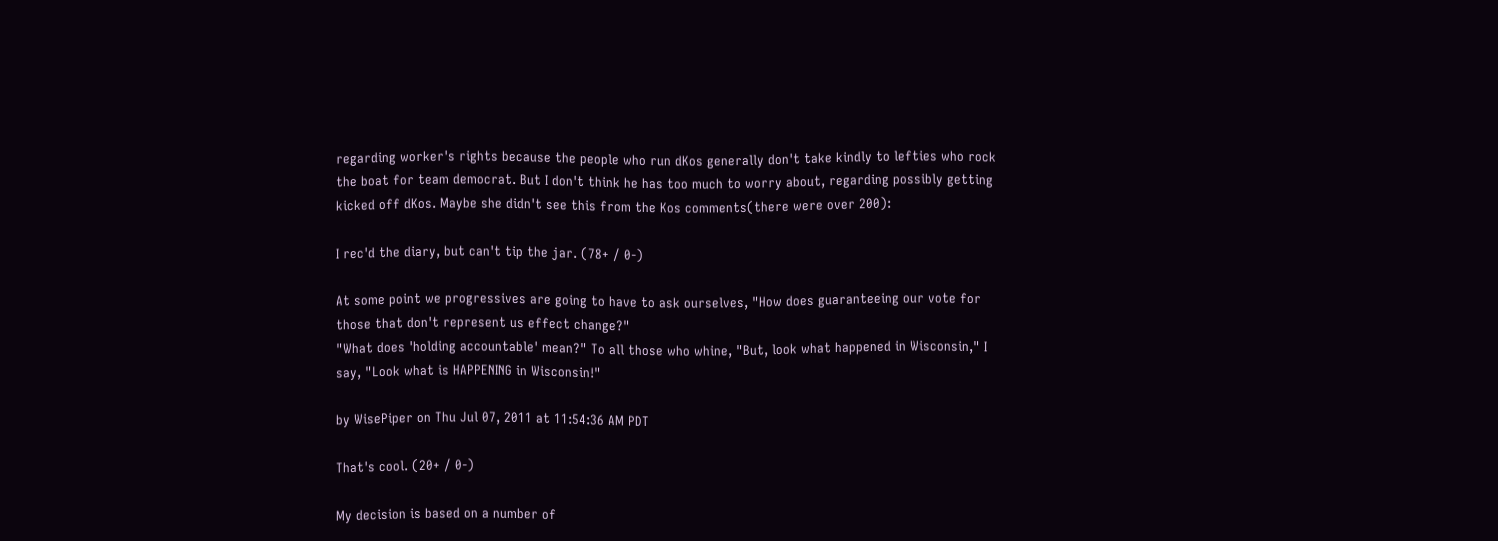regarding worker's rights because the people who run dKos generally don't take kindly to lefties who rock the boat for team democrat. But I don't think he has too much to worry about, regarding possibly getting kicked off dKos. Maybe she didn't see this from the Kos comments(there were over 200):

I rec'd the diary, but can't tip the jar. (78+ / 0-)

At some point we progressives are going to have to ask ourselves, "How does guaranteeing our vote for those that don't represent us effect change?"
"What does 'holding accountable' mean?" To all those who whine, "But, look what happened in Wisconsin," I say, "Look what is HAPPENING in Wisconsin!"

by WisePiper on Thu Jul 07, 2011 at 11:54:36 AM PDT

That's cool. (20+ / 0-)

My decision is based on a number of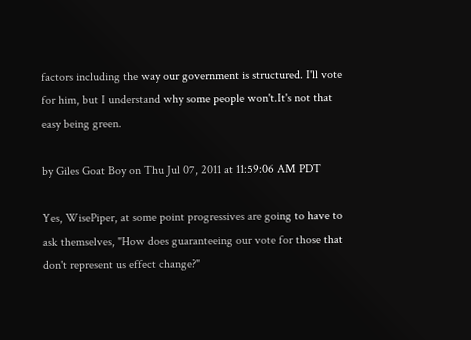factors including the way our government is structured. I'll vote for him, but I understand why some people won't.It's not that easy being green.

by Giles Goat Boy on Thu Jul 07, 2011 at 11:59:06 AM PDT

Yes, WisePiper, at some point progressives are going to have to ask themselves, "How does guaranteeing our vote for those that don't represent us effect change?"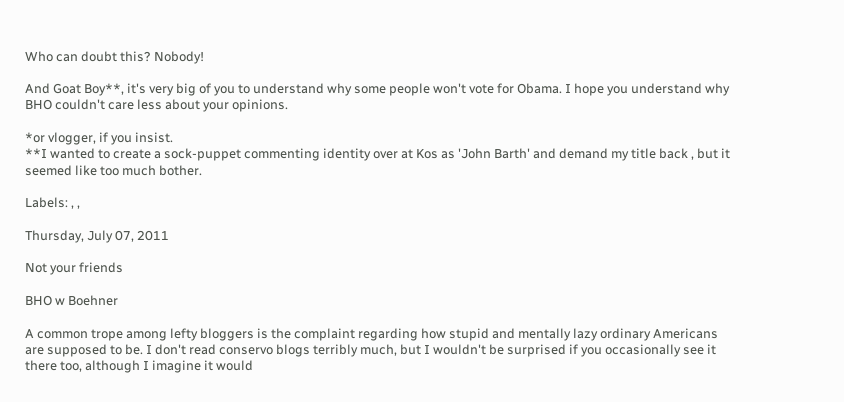Who can doubt this? Nobody!

And Goat Boy**, it's very big of you to understand why some people won't vote for Obama. I hope you understand why BHO couldn't care less about your opinions.

*or vlogger, if you insist.
**I wanted to create a sock-puppet commenting identity over at Kos as 'John Barth' and demand my title back , but it seemed like too much bother.

Labels: , ,

Thursday, July 07, 2011

Not your friends

BHO w Boehner

A common trope among lefty bloggers is the complaint regarding how stupid and mentally lazy ordinary Americans are supposed to be. I don't read conservo blogs terribly much, but I wouldn't be surprised if you occasionally see it there too, although I imagine it would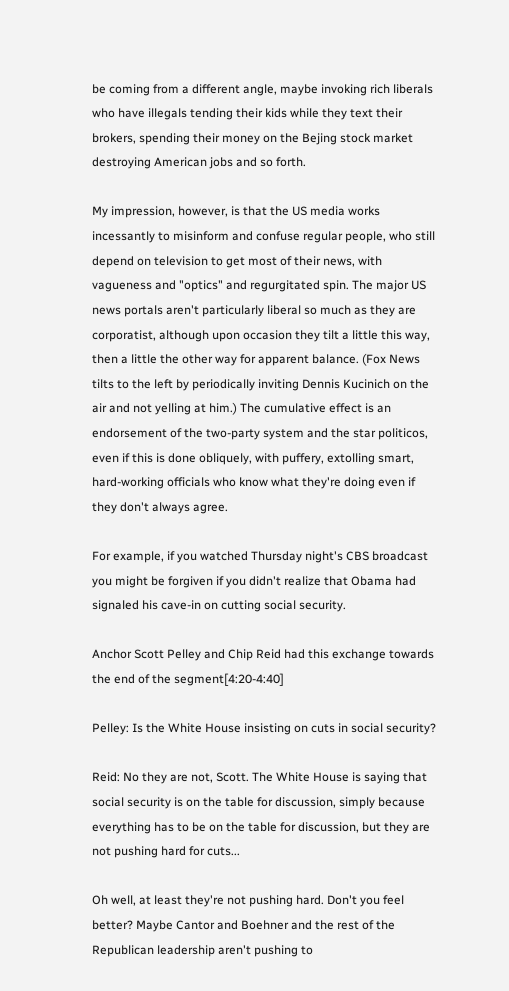be coming from a different angle, maybe invoking rich liberals who have illegals tending their kids while they text their brokers, spending their money on the Bejing stock market destroying American jobs and so forth.

My impression, however, is that the US media works incessantly to misinform and confuse regular people, who still depend on television to get most of their news, with vagueness and "optics" and regurgitated spin. The major US news portals aren't particularly liberal so much as they are corporatist, although upon occasion they tilt a little this way, then a little the other way for apparent balance. (Fox News tilts to the left by periodically inviting Dennis Kucinich on the air and not yelling at him.) The cumulative effect is an endorsement of the two-party system and the star politicos, even if this is done obliquely, with puffery, extolling smart, hard-working officials who know what they're doing even if they don't always agree.

For example, if you watched Thursday night's CBS broadcast you might be forgiven if you didn't realize that Obama had signaled his cave-in on cutting social security.

Anchor Scott Pelley and Chip Reid had this exchange towards the end of the segment[4:20-4:40]

Pelley: Is the White House insisting on cuts in social security?

Reid: No they are not, Scott. The White House is saying that social security is on the table for discussion, simply because everything has to be on the table for discussion, but they are not pushing hard for cuts...

Oh well, at least they're not pushing hard. Don't you feel better? Maybe Cantor and Boehner and the rest of the Republican leadership aren't pushing to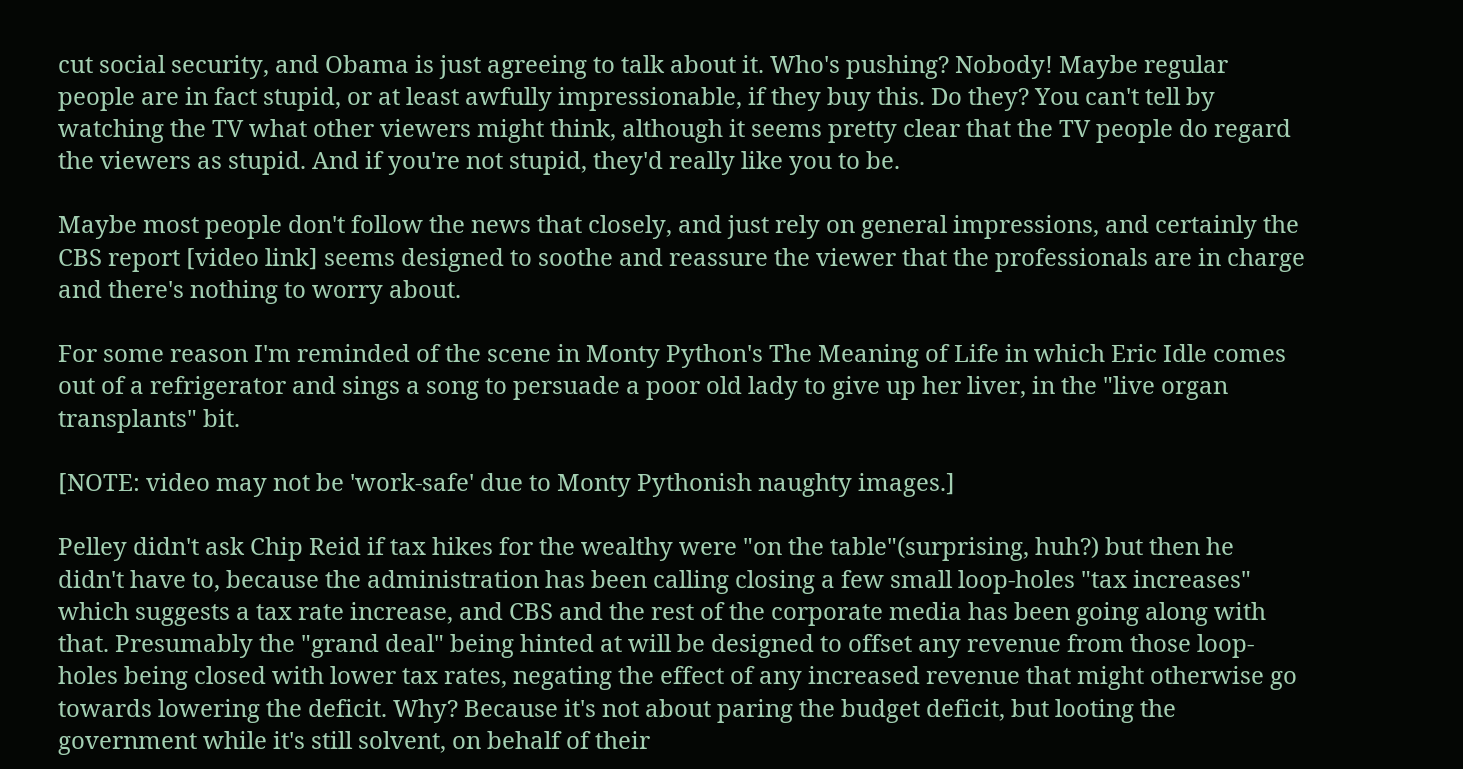cut social security, and Obama is just agreeing to talk about it. Who's pushing? Nobody! Maybe regular people are in fact stupid, or at least awfully impressionable, if they buy this. Do they? You can't tell by watching the TV what other viewers might think, although it seems pretty clear that the TV people do regard the viewers as stupid. And if you're not stupid, they'd really like you to be.

Maybe most people don't follow the news that closely, and just rely on general impressions, and certainly the CBS report [video link] seems designed to soothe and reassure the viewer that the professionals are in charge and there's nothing to worry about.

For some reason I'm reminded of the scene in Monty Python's The Meaning of Life in which Eric Idle comes out of a refrigerator and sings a song to persuade a poor old lady to give up her liver, in the "live organ transplants" bit.

[NOTE: video may not be 'work-safe' due to Monty Pythonish naughty images.]

Pelley didn't ask Chip Reid if tax hikes for the wealthy were "on the table"(surprising, huh?) but then he didn't have to, because the administration has been calling closing a few small loop-holes "tax increases" which suggests a tax rate increase, and CBS and the rest of the corporate media has been going along with that. Presumably the "grand deal" being hinted at will be designed to offset any revenue from those loop-holes being closed with lower tax rates, negating the effect of any increased revenue that might otherwise go towards lowering the deficit. Why? Because it's not about paring the budget deficit, but looting the government while it's still solvent, on behalf of their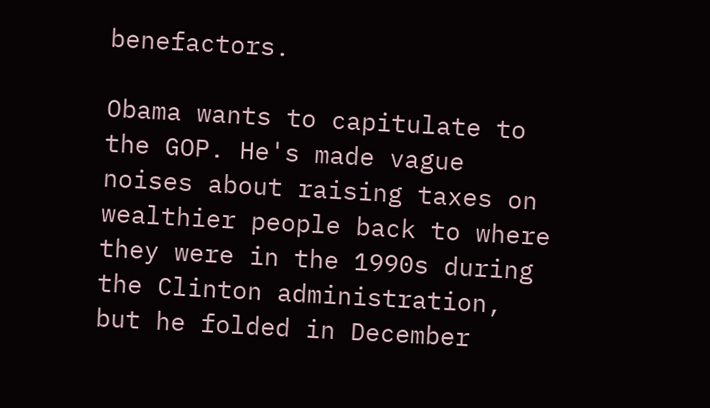benefactors.

Obama wants to capitulate to the GOP. He's made vague noises about raising taxes on wealthier people back to where they were in the 1990s during the Clinton administration, but he folded in December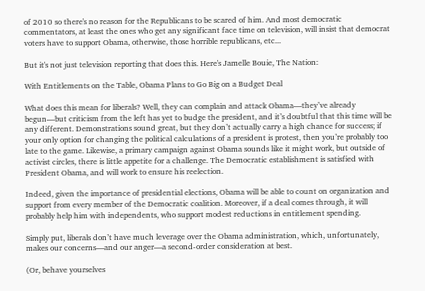of 2010 so there's no reason for the Republicans to be scared of him. And most democratic commentators, at least the ones who get any significant face time on television, will insist that democrat voters have to support Obama, otherwise, those horrible republicans, etc...

But it's not just television reporting that does this. Here's Jamelle Bouie, The Nation:

With Entitlements on the Table, Obama Plans to Go Big on a Budget Deal

What does this mean for liberals? Well, they can complain and attack Obama—they’ve already begun—but criticism from the left has yet to budge the president, and it’s doubtful that this time will be any different. Demonstrations sound great, but they don’t actually carry a high chance for success; if your only option for changing the political calculations of a president is protest, then you’re probably too late to the game. Likewise, a primary campaign against Obama sounds like it might work, but outside of activist circles, there is little appetite for a challenge. The Democratic establishment is satisfied with President Obama, and will work to ensure his reelection.

Indeed, given the importance of presidential elections, Obama will be able to count on organization and support from every member of the Democratic coalition. Moreover, if a deal comes through, it will probably help him with independents, who support modest reductions in entitlement spending.

Simply put, liberals don’t have much leverage over the Obama administration, which, unfortunately, makes our concerns—and our anger—a second-order consideration at best.

(Or, behave yourselves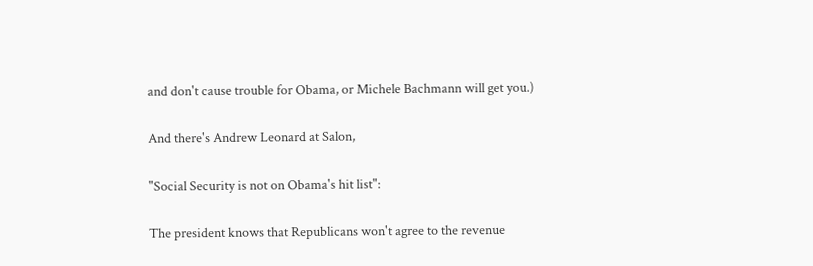and don't cause trouble for Obama, or Michele Bachmann will get you.)

And there's Andrew Leonard at Salon,

"Social Security is not on Obama's hit list":

The president knows that Republicans won't agree to the revenue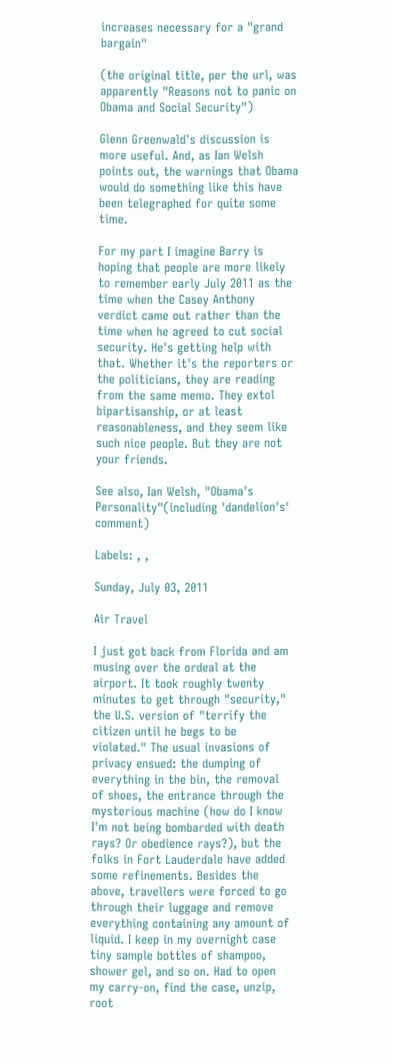increases necessary for a "grand bargain"

(the original title, per the url, was apparently "Reasons not to panic on Obama and Social Security")

Glenn Greenwald's discussion is more useful. And, as Ian Welsh points out, the warnings that Obama would do something like this have been telegraphed for quite some time.

For my part I imagine Barry is hoping that people are more likely to remember early July 2011 as the time when the Casey Anthony verdict came out rather than the time when he agreed to cut social security. He's getting help with that. Whether it's the reporters or the politicians, they are reading from the same memo. They extol bipartisanship, or at least reasonableness, and they seem like such nice people. But they are not your friends.

See also, Ian Welsh, "Obama's Personality"(including 'dandelion's' comment)

Labels: , ,

Sunday, July 03, 2011

Air Travel

I just got back from Florida and am musing over the ordeal at the airport. It took roughly twenty minutes to get through "security," the U.S. version of "terrify the citizen until he begs to be violated." The usual invasions of privacy ensued: the dumping of everything in the bin, the removal of shoes, the entrance through the mysterious machine (how do I know I'm not being bombarded with death rays? Or obedience rays?), but the folks in Fort Lauderdale have added some refinements. Besides the above, travellers were forced to go through their luggage and remove everything containing any amount of liquid. I keep in my overnight case tiny sample bottles of shampoo, shower gel, and so on. Had to open my carry-on, find the case, unzip, root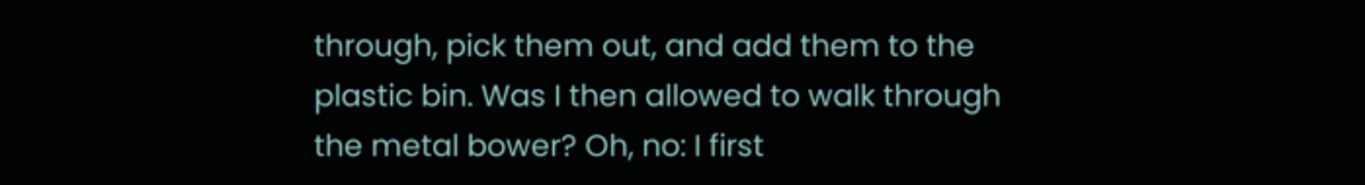through, pick them out, and add them to the plastic bin. Was I then allowed to walk through the metal bower? Oh, no: I first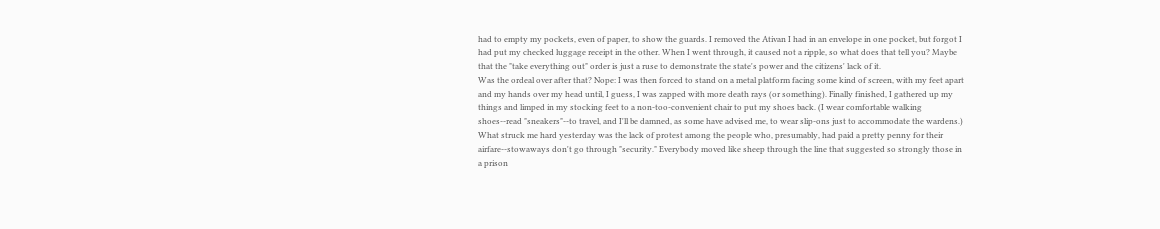had to empty my pockets, even of paper, to show the guards. I removed the Ativan I had in an envelope in one pocket, but forgot I had put my checked luggage receipt in the other. When I went through, it caused not a ripple, so what does that tell you? Maybe that the "take everything out" order is just a ruse to demonstrate the state's power and the citizens' lack of it.
Was the ordeal over after that? Nope: I was then forced to stand on a metal platform facing some kind of screen, with my feet apart and my hands over my head until, I guess, I was zapped with more death rays (or something). Finally finished, I gathered up my things and limped in my stocking feet to a non-too-convenient chair to put my shoes back. (I wear comfortable walking shoes--read "sneakers"--to travel, and I'll be damned, as some have advised me, to wear slip-ons just to accommodate the wardens.)
What struck me hard yesterday was the lack of protest among the people who, presumably, had paid a pretty penny for their airfare--stowaways don't go through "security." Everybody moved like sheep through the line that suggested so strongly those in a prison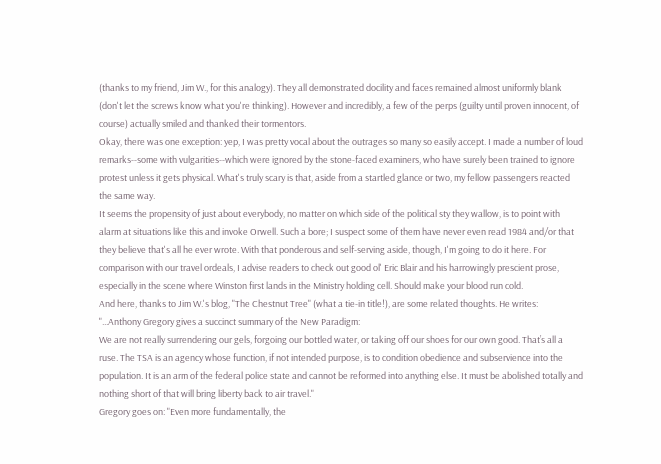(thanks to my friend, Jim W., for this analogy). They all demonstrated docility and faces remained almost uniformly blank (don't let the screws know what you're thinking). However and incredibly, a few of the perps (guilty until proven innocent, of course) actually smiled and thanked their tormentors.
Okay, there was one exception: yep, I was pretty vocal about the outrages so many so easily accept. I made a number of loud remarks--some with vulgarities--which were ignored by the stone-faced examiners, who have surely been trained to ignore protest unless it gets physical. What's truly scary is that, aside from a startled glance or two, my fellow passengers reacted the same way.
It seems the propensity of just about everybody, no matter on which side of the political sty they wallow, is to point with alarm at situations like this and invoke Orwell. Such a bore; I suspect some of them have never even read 1984 and/or that they believe that's all he ever wrote. With that ponderous and self-serving aside, though, I'm going to do it here. For comparison with our travel ordeals, I advise readers to check out good ol' Eric Blair and his harrowingly prescient prose, especially in the scene where Winston first lands in the Ministry holding cell. Should make your blood run cold.
And here, thanks to Jim W.'s blog, "The Chestnut Tree" (what a tie-in title!), are some related thoughts. He writes:
"...Anthony Gregory gives a succinct summary of the New Paradigm:
We are not really surrendering our gels, forgoing our bottled water, or taking off our shoes for our own good. That’s all a ruse. The TSA is an agency whose function, if not intended purpose, is to condition obedience and subservience into the population. It is an arm of the federal police state and cannot be reformed into anything else. It must be abolished totally and nothing short of that will bring liberty back to air travel."
Gregory goes on: "Even more fundamentally, the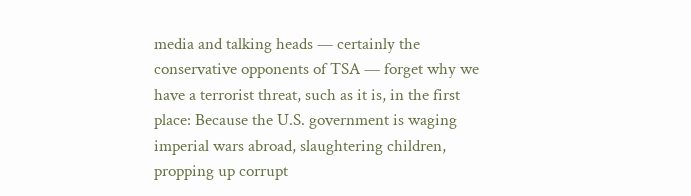media and talking heads — certainly the conservative opponents of TSA — forget why we have a terrorist threat, such as it is, in the first place: Because the U.S. government is waging imperial wars abroad, slaughtering children, propping up corrupt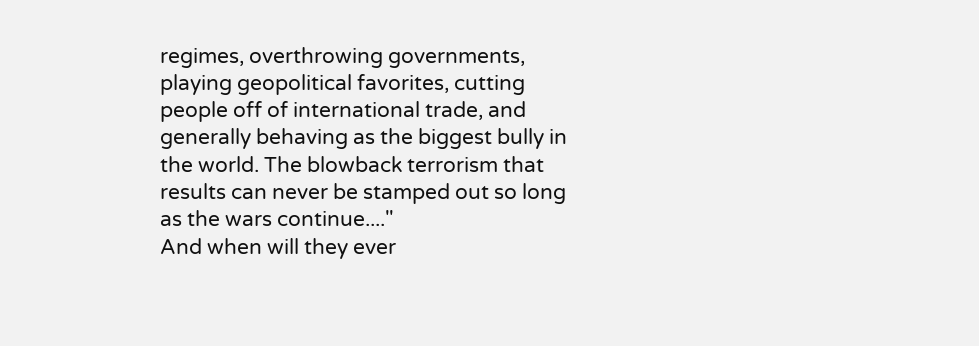regimes, overthrowing governments, playing geopolitical favorites, cutting people off of international trade, and generally behaving as the biggest bully in the world. The blowback terrorism that results can never be stamped out so long as the wars continue...."
And when will they ever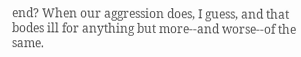end? When our aggression does, I guess, and that bodes ill for anything but more--and worse--of the same.